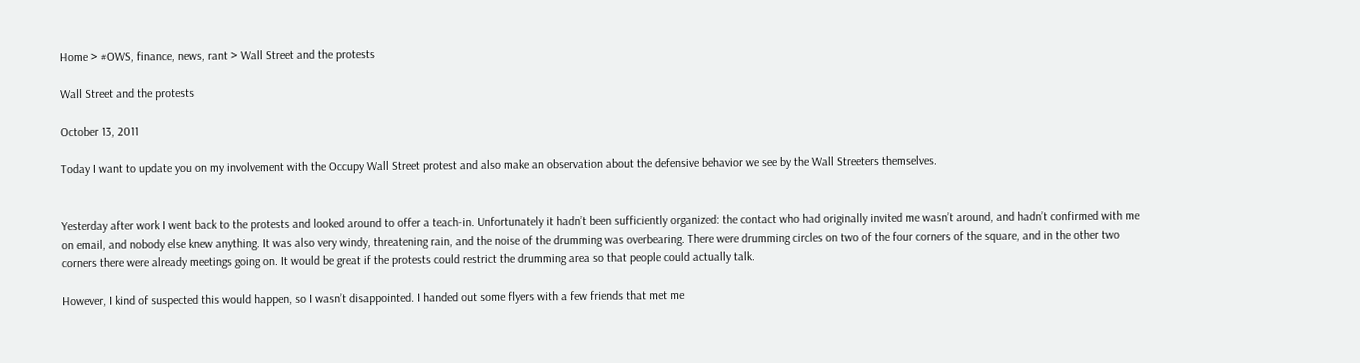Home > #OWS, finance, news, rant > Wall Street and the protests

Wall Street and the protests

October 13, 2011

Today I want to update you on my involvement with the Occupy Wall Street protest and also make an observation about the defensive behavior we see by the Wall Streeters themselves.


Yesterday after work I went back to the protests and looked around to offer a teach-in. Unfortunately it hadn’t been sufficiently organized: the contact who had originally invited me wasn’t around, and hadn’t confirmed with me on email, and nobody else knew anything. It was also very windy, threatening rain, and the noise of the drumming was overbearing. There were drumming circles on two of the four corners of the square, and in the other two corners there were already meetings going on. It would be great if the protests could restrict the drumming area so that people could actually talk.

However, I kind of suspected this would happen, so I wasn’t disappointed. I handed out some flyers with a few friends that met me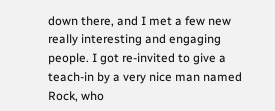down there, and I met a few new really interesting and engaging people. I got re-invited to give a teach-in by a very nice man named Rock, who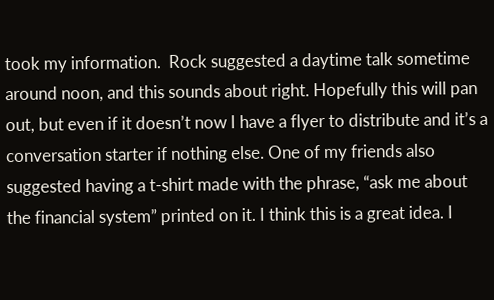took my information.  Rock suggested a daytime talk sometime around noon, and this sounds about right. Hopefully this will pan out, but even if it doesn’t now I have a flyer to distribute and it’s a conversation starter if nothing else. One of my friends also suggested having a t-shirt made with the phrase, “ask me about the financial system” printed on it. I think this is a great idea. I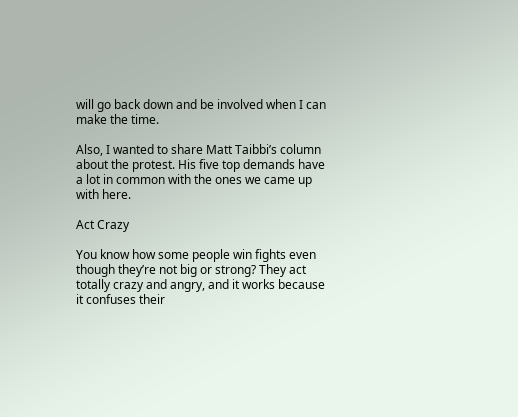will go back down and be involved when I can make the time.

Also, I wanted to share Matt Taibbi’s column about the protest. His five top demands have a lot in common with the ones we came up with here.

Act Crazy

You know how some people win fights even though they’re not big or strong? They act totally crazy and angry, and it works because it confuses their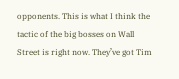opponents. This is what I think the tactic of the big bosses on Wall Street is right now. They’ve got Tim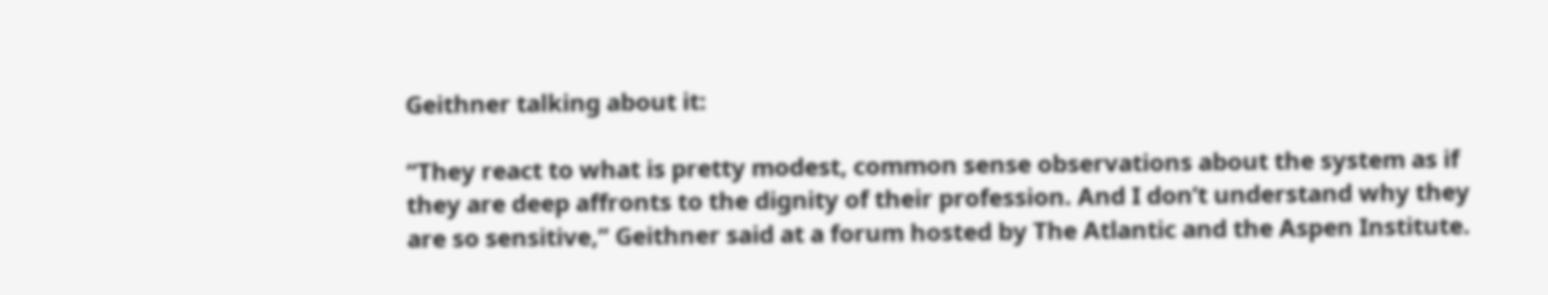Geithner talking about it:

“They react to what is pretty modest, common sense observations about the system as if they are deep affronts to the dignity of their profession. And I don’t understand why they are so sensitive,” Geithner said at a forum hosted by The Atlantic and the Aspen Institute.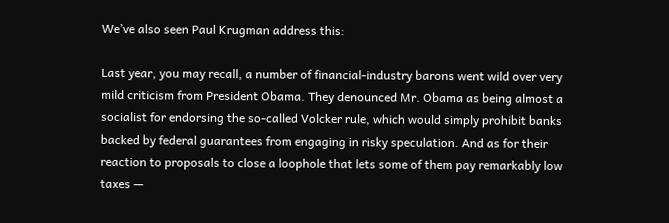We’ve also seen Paul Krugman address this:

Last year, you may recall, a number of financial-industry barons went wild over very mild criticism from President Obama. They denounced Mr. Obama as being almost a socialist for endorsing the so-called Volcker rule, which would simply prohibit banks backed by federal guarantees from engaging in risky speculation. And as for their reaction to proposals to close a loophole that lets some of them pay remarkably low taxes —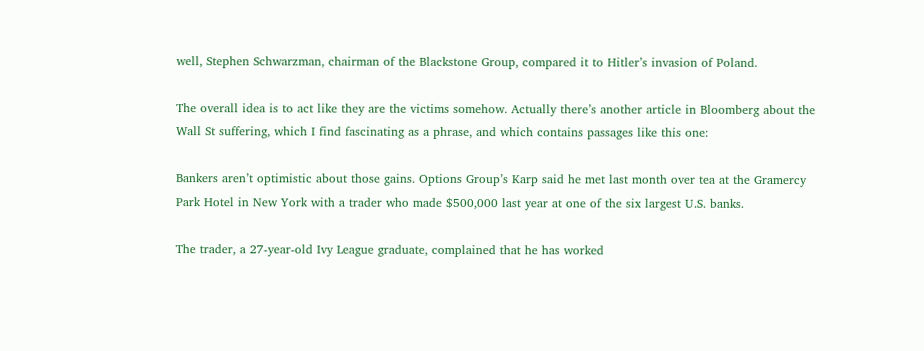well, Stephen Schwarzman, chairman of the Blackstone Group, compared it to Hitler’s invasion of Poland.

The overall idea is to act like they are the victims somehow. Actually there’s another article in Bloomberg about the Wall St suffering, which I find fascinating as a phrase, and which contains passages like this one:

Bankers aren’t optimistic about those gains. Options Group’s Karp said he met last month over tea at the Gramercy Park Hotel in New York with a trader who made $500,000 last year at one of the six largest U.S. banks.

The trader, a 27-year-old Ivy League graduate, complained that he has worked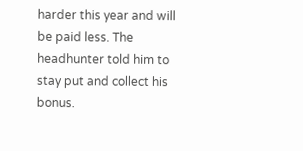harder this year and will be paid less. The headhunter told him to stay put and collect his bonus.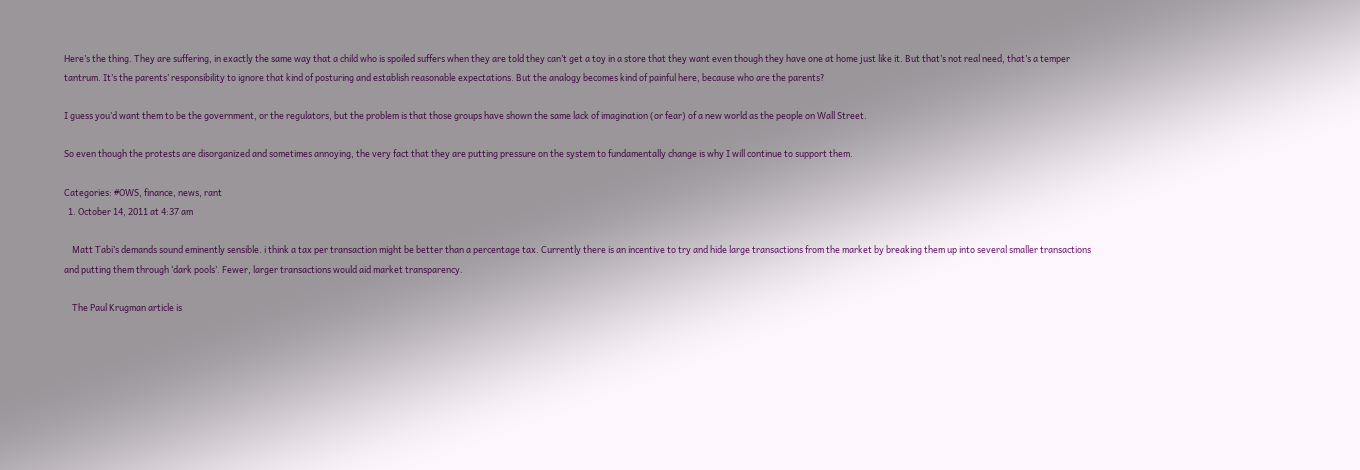Here’s the thing. They are suffering, in exactly the same way that a child who is spoiled suffers when they are told they can’t get a toy in a store that they want even though they have one at home just like it. But that’s not real need, that’s a temper tantrum. It’s the parents’ responsibility to ignore that kind of posturing and establish reasonable expectations. But the analogy becomes kind of painful here, because who are the parents?

I guess you’d want them to be the government, or the regulators, but the problem is that those groups have shown the same lack of imagination (or fear) of a new world as the people on Wall Street.

So even though the protests are disorganized and sometimes annoying, the very fact that they are putting pressure on the system to fundamentally change is why I will continue to support them.

Categories: #OWS, finance, news, rant
  1. October 14, 2011 at 4:37 am

    Matt Tabi’s demands sound eminently sensible. i think a tax per transaction might be better than a percentage tax. Currently there is an incentive to try and hide large transactions from the market by breaking them up into several smaller transactions and putting them through ‘dark pools’. Fewer, larger transactions would aid market transparency.

    The Paul Krugman article is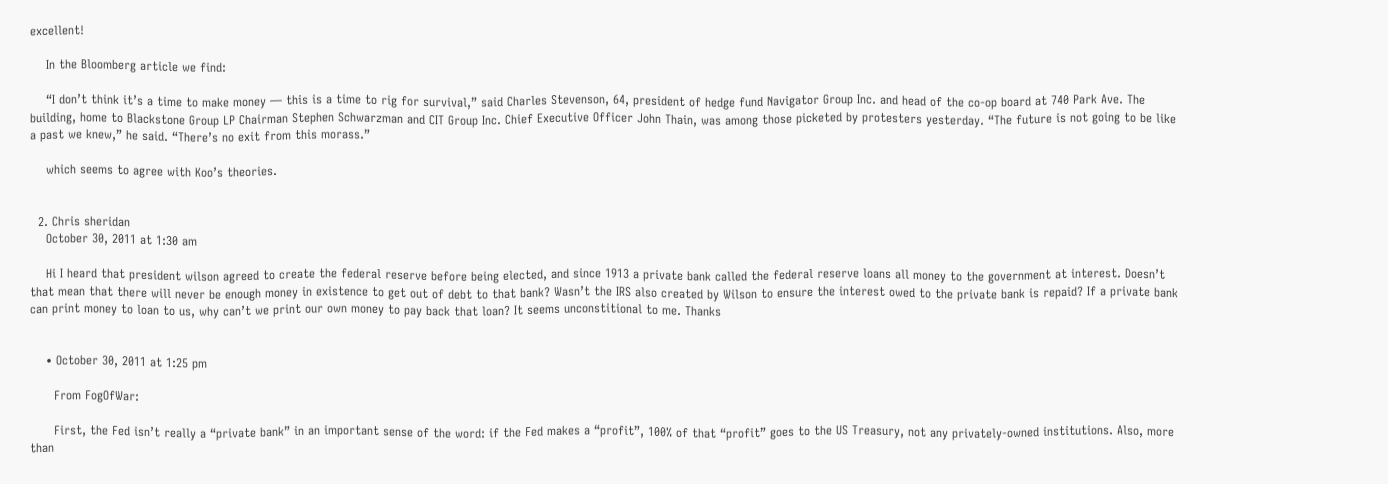excellent!

    In the Bloomberg article we find:

    “I don’t think it’s a time to make money — this is a time to rig for survival,” said Charles Stevenson, 64, president of hedge fund Navigator Group Inc. and head of the co-op board at 740 Park Ave. The building, home to Blackstone Group LP Chairman Stephen Schwarzman and CIT Group Inc. Chief Executive Officer John Thain, was among those picketed by protesters yesterday. “The future is not going to be like a past we knew,” he said. “There’s no exit from this morass.”

    which seems to agree with Koo’s theories.


  2. Chris sheridan
    October 30, 2011 at 1:30 am

    Hi I heard that president wilson agreed to create the federal reserve before being elected, and since 1913 a private bank called the federal reserve loans all money to the government at interest. Doesn’t that mean that there will never be enough money in existence to get out of debt to that bank? Wasn’t the IRS also created by Wilson to ensure the interest owed to the private bank is repaid? If a private bank can print money to loan to us, why can’t we print our own money to pay back that loan? It seems unconstitional to me. Thanks


    • October 30, 2011 at 1:25 pm

      From FogOfWar:

      First, the Fed isn’t really a “private bank” in an important sense of the word: if the Fed makes a “profit”, 100% of that “profit” goes to the US Treasury, not any privately-owned institutions. Also, more than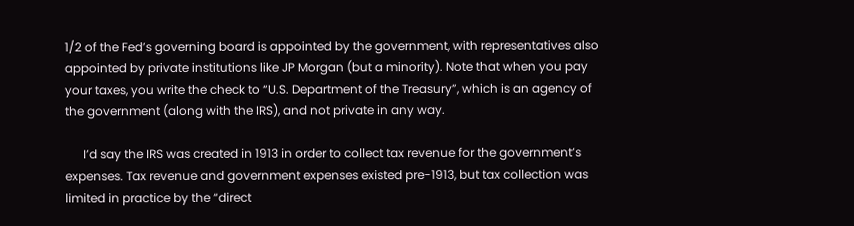1/2 of the Fed’s governing board is appointed by the government, with representatives also appointed by private institutions like JP Morgan (but a minority). Note that when you pay your taxes, you write the check to “U.S. Department of the Treasury”, which is an agency of the government (along with the IRS), and not private in any way.

      I’d say the IRS was created in 1913 in order to collect tax revenue for the government’s expenses. Tax revenue and government expenses existed pre-1913, but tax collection was limited in practice by the “direct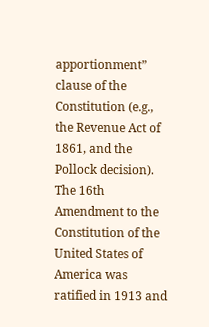apportionment” clause of the Constitution (e.g., the Revenue Act of 1861, and the Pollock decision). The 16th Amendment to the Constitution of the United States of America was ratified in 1913 and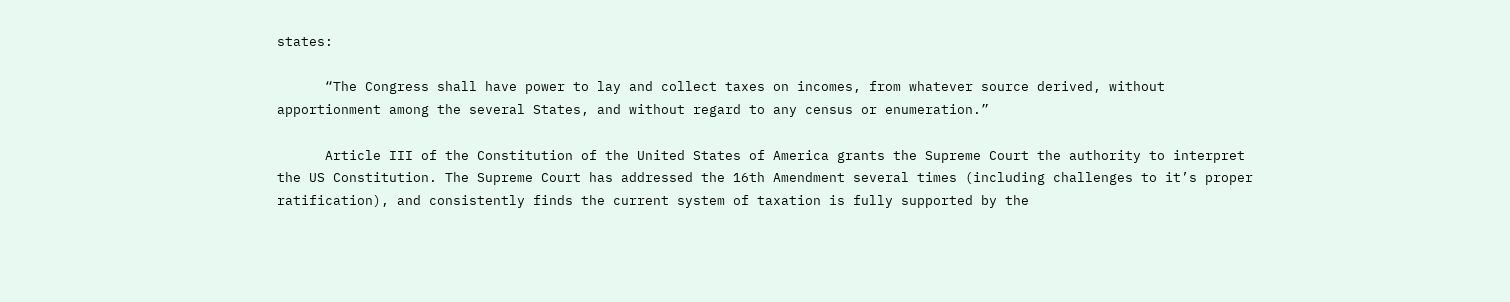states:

      “The Congress shall have power to lay and collect taxes on incomes, from whatever source derived, without apportionment among the several States, and without regard to any census or enumeration.”

      Article III of the Constitution of the United States of America grants the Supreme Court the authority to interpret the US Constitution. The Supreme Court has addressed the 16th Amendment several times (including challenges to it’s proper ratification), and consistently finds the current system of taxation is fully supported by the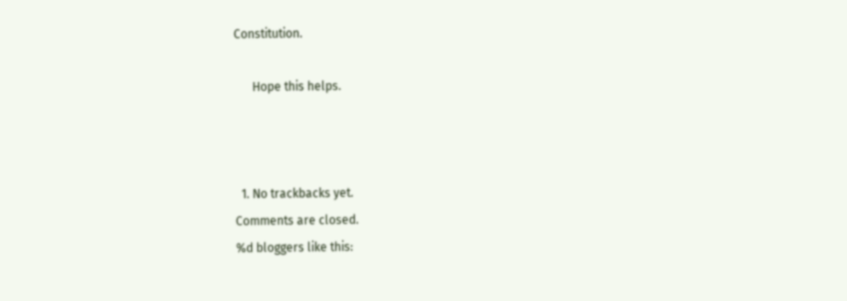Constitution.

      Hope this helps.



  1. No trackbacks yet.
Comments are closed.
%d bloggers like this: